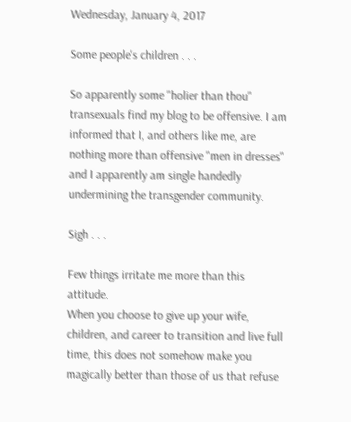Wednesday, January 4, 2017

Some people's children . . .

So apparently some "holier than thou" transexuals find my blog to be offensive. I am informed that I, and others like me, are nothing more than offensive "men in dresses" and I apparently am single handedly undermining the transgender community.

Sigh . . .

Few things irritate me more than this attitude.
When you choose to give up your wife, children, and career to transition and live full time, this does not somehow make you magically better than those of us that refuse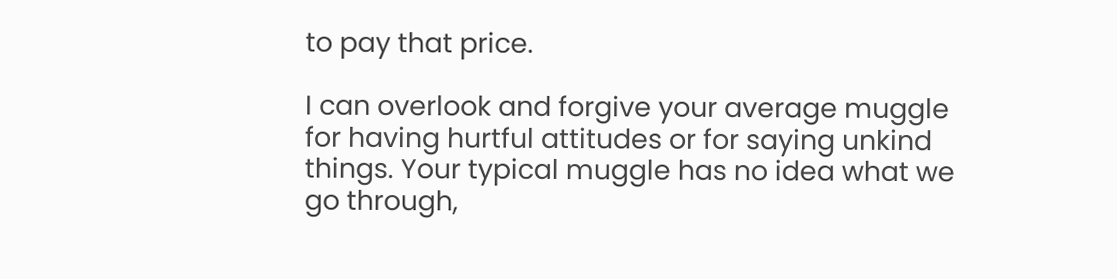to pay that price.

I can overlook and forgive your average muggle for having hurtful attitudes or for saying unkind things. Your typical muggle has no idea what we go through,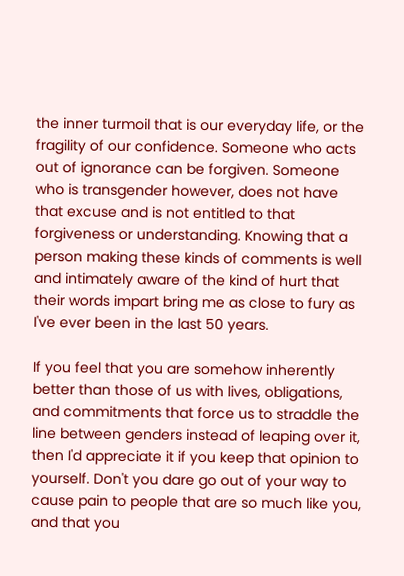the inner turmoil that is our everyday life, or the fragility of our confidence. Someone who acts out of ignorance can be forgiven. Someone who is transgender however, does not have that excuse and is not entitled to that forgiveness or understanding. Knowing that a person making these kinds of comments is well and intimately aware of the kind of hurt that their words impart bring me as close to fury as I've ever been in the last 50 years.

If you feel that you are somehow inherently better than those of us with lives, obligations, and commitments that force us to straddle the line between genders instead of leaping over it, then I'd appreciate it if you keep that opinion to yourself. Don't you dare go out of your way to cause pain to people that are so much like you, and that you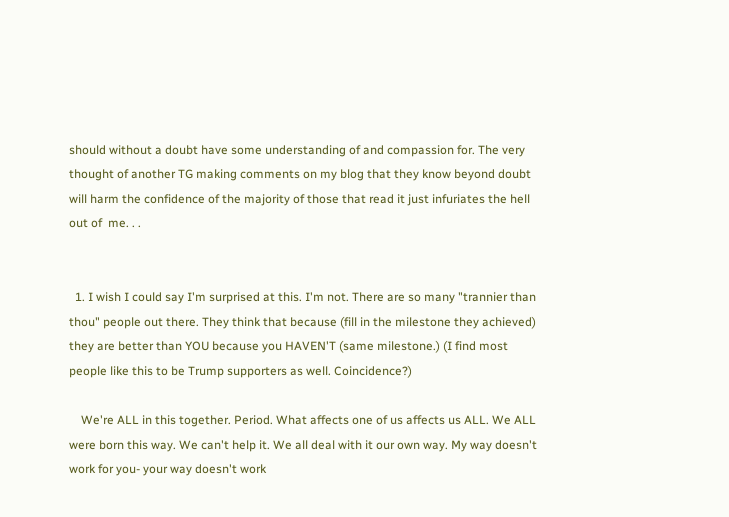should without a doubt have some understanding of and compassion for. The very thought of another TG making comments on my blog that they know beyond doubt will harm the confidence of the majority of those that read it just infuriates the hell out of  me. . .


  1. I wish I could say I'm surprised at this. I'm not. There are so many "trannier than thou" people out there. They think that because (fill in the milestone they achieved) they are better than YOU because you HAVEN'T (same milestone.) (I find most people like this to be Trump supporters as well. Coincidence?)

    We're ALL in this together. Period. What affects one of us affects us ALL. We ALL were born this way. We can't help it. We all deal with it our own way. My way doesn't work for you- your way doesn't work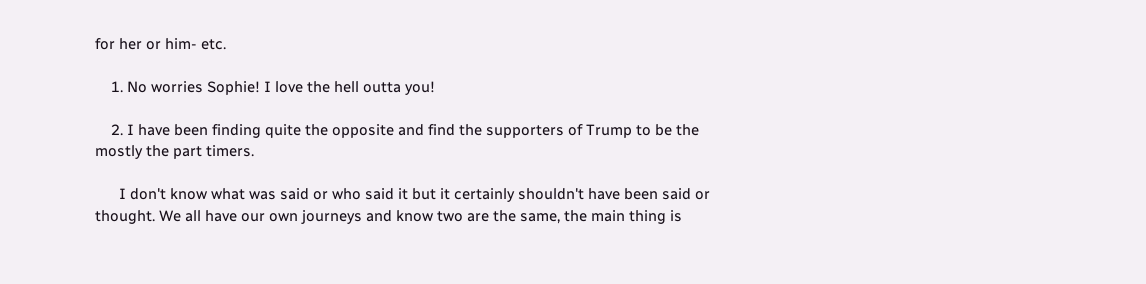for her or him- etc.

    1. No worries Sophie! I love the hell outta you!

    2. I have been finding quite the opposite and find the supporters of Trump to be the mostly the part timers.

      I don't know what was said or who said it but it certainly shouldn't have been said or thought. We all have our own journeys and know two are the same, the main thing is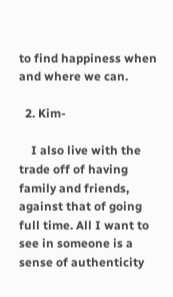to find happiness when and where we can.

  2. Kim-

    I also live with the trade off of having family and friends, against that of going full time. All I want to see in someone is a sense of authenticity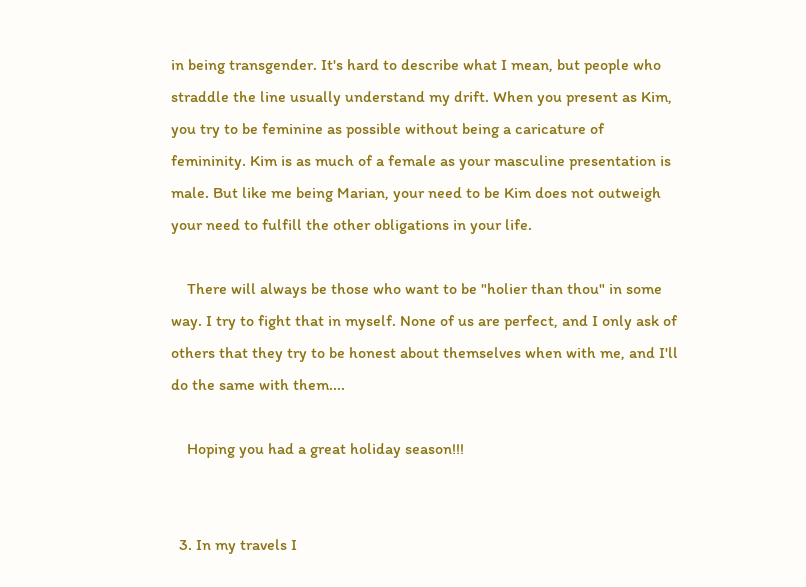in being transgender. It's hard to describe what I mean, but people who straddle the line usually understand my drift. When you present as Kim, you try to be feminine as possible without being a caricature of femininity. Kim is as much of a female as your masculine presentation is male. But like me being Marian, your need to be Kim does not outweigh your need to fulfill the other obligations in your life.

    There will always be those who want to be "holier than thou" in some way. I try to fight that in myself. None of us are perfect, and I only ask of others that they try to be honest about themselves when with me, and I'll do the same with them....

    Hoping you had a great holiday season!!!


  3. In my travels I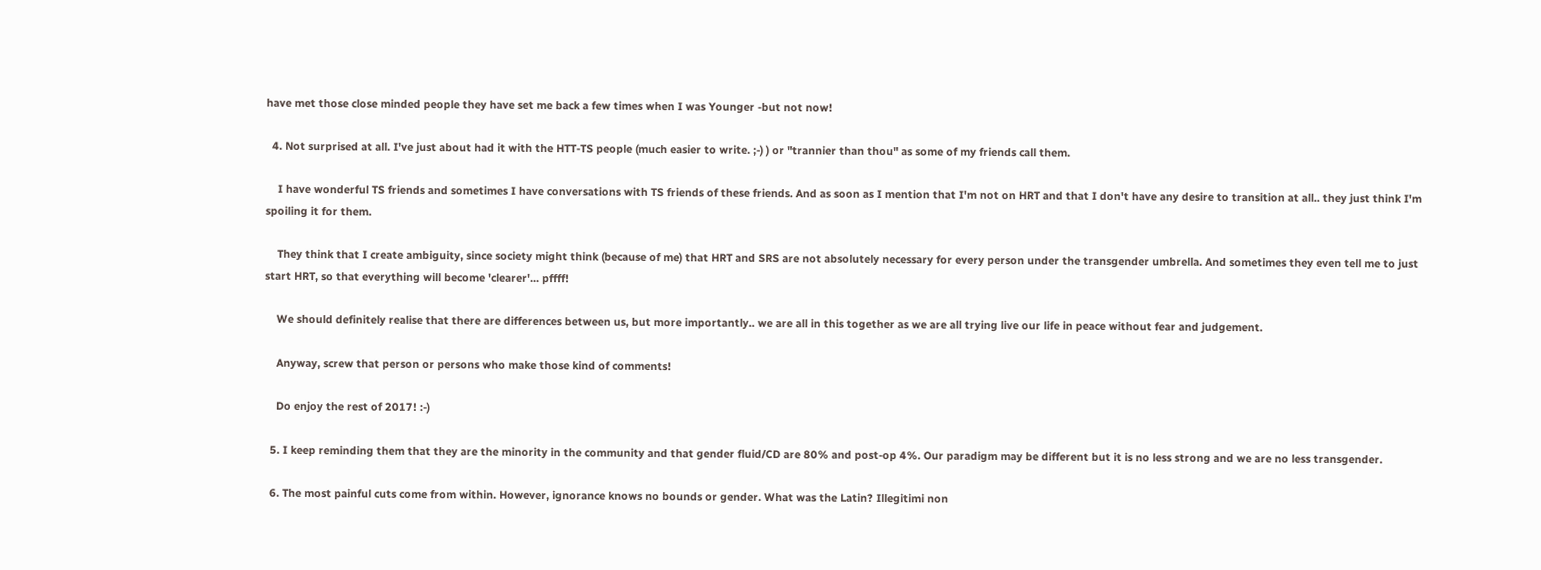have met those close minded people they have set me back a few times when I was Younger -but not now!

  4. Not surprised at all. I've just about had it with the HTT-TS people (much easier to write. ;-) ) or "trannier than thou" as some of my friends call them.

    I have wonderful TS friends and sometimes I have conversations with TS friends of these friends. And as soon as I mention that I'm not on HRT and that I don't have any desire to transition at all.. they just think I'm spoiling it for them.

    They think that I create ambiguity, since society might think (because of me) that HRT and SRS are not absolutely necessary for every person under the transgender umbrella. And sometimes they even tell me to just start HRT, so that everything will become 'clearer'... pffff!

    We should definitely realise that there are differences between us, but more importantly.. we are all in this together as we are all trying live our life in peace without fear and judgement.

    Anyway, screw that person or persons who make those kind of comments!

    Do enjoy the rest of 2017! :-)

  5. I keep reminding them that they are the minority in the community and that gender fluid/CD are 80% and post-op 4%. Our paradigm may be different but it is no less strong and we are no less transgender.

  6. The most painful cuts come from within. However, ignorance knows no bounds or gender. What was the Latin? Illegitimi non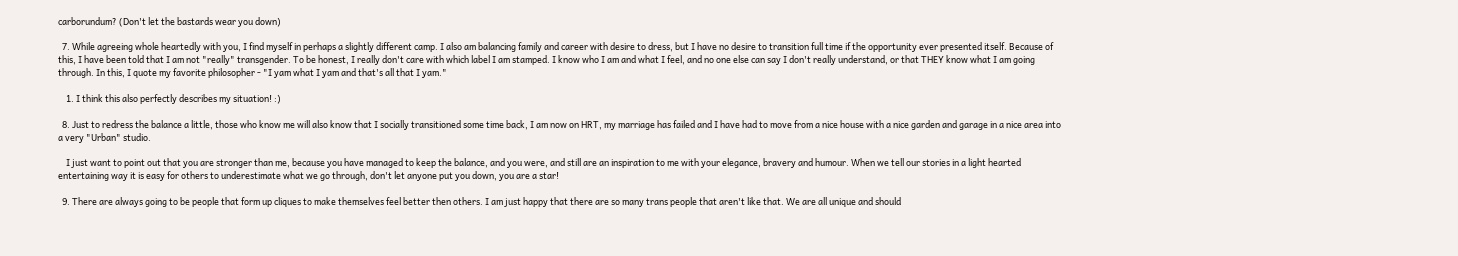carborundum? (Don't let the bastards wear you down)

  7. While agreeing whole heartedly with you, I find myself in perhaps a slightly different camp. I also am balancing family and career with desire to dress, but I have no desire to transition full time if the opportunity ever presented itself. Because of this, I have been told that I am not "really" transgender. To be honest, I really don't care with which label I am stamped. I know who I am and what I feel, and no one else can say I don't really understand, or that THEY know what I am going through. In this, I quote my favorite philosopher - "I yam what I yam and that's all that I yam."

    1. I think this also perfectly describes my situation! :)

  8. Just to redress the balance a little, those who know me will also know that I socially transitioned some time back, I am now on HRT, my marriage has failed and I have had to move from a nice house with a nice garden and garage in a nice area into a very "Urban" studio.

    I just want to point out that you are stronger than me, because you have managed to keep the balance, and you were, and still are an inspiration to me with your elegance, bravery and humour. When we tell our stories in a light hearted entertaining way it is easy for others to underestimate what we go through, don't let anyone put you down, you are a star!

  9. There are always going to be people that form up cliques to make themselves feel better then others. I am just happy that there are so many trans people that aren't like that. We are all unique and should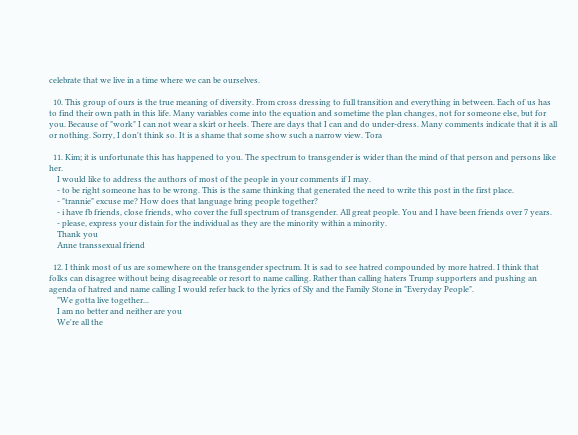celebrate that we live in a time where we can be ourselves.

  10. This group of ours is the true meaning of diversity. From cross dressing to full transition and everything in between. Each of us has to find their own path in this life. Many variables come into the equation and sometime the plan changes, not for someone else, but for you. Because of "work" I can not wear a skirt or heels. There are days that I can and do under-dress. Many comments indicate that it is all or nothing. Sorry, I don't think so. It is a shame that some show such a narrow view. Tora

  11. Kim; it is unfortunate this has happened to you. The spectrum to transgender is wider than the mind of that person and persons like her.
    I would like to address the authors of most of the people in your comments if I may.
    - to be right someone has to be wrong. This is the same thinking that generated the need to write this post in the first place.
    - "trannie" excuse me? How does that language bring people together?
    - i have fb friends, close friends, who cover the full spectrum of transgender. All great people. You and I have been friends over 7 years.
    - please, express your distain for the individual as they are the minority within a minority.
    Thank you
    Anne transsexual friend

  12. I think most of us are somewhere on the transgender spectrum. It is sad to see hatred compounded by more hatred. I think that folks can disagree without being disagreeable or resort to name calling. Rather than calling haters Trump supporters and pushing an agenda of hatred and name calling I would refer back to the lyrics of Sly and the Family Stone in "Everyday People".
    "We gotta live together...
    I am no better and neither are you
    We're all the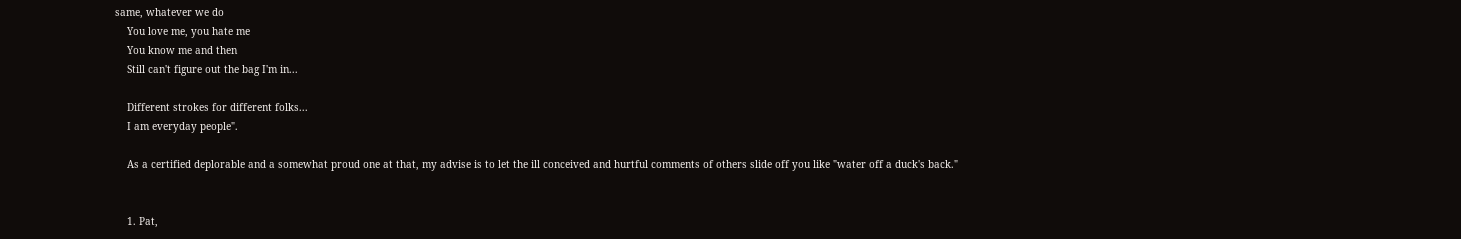same, whatever we do
    You love me, you hate me
    You know me and then
    Still can't figure out the bag I'm in...

    Different strokes for different folks...
    I am everyday people".

    As a certified deplorable and a somewhat proud one at that, my advise is to let the ill conceived and hurtful comments of others slide off you like "water off a duck's back."


    1. Pat,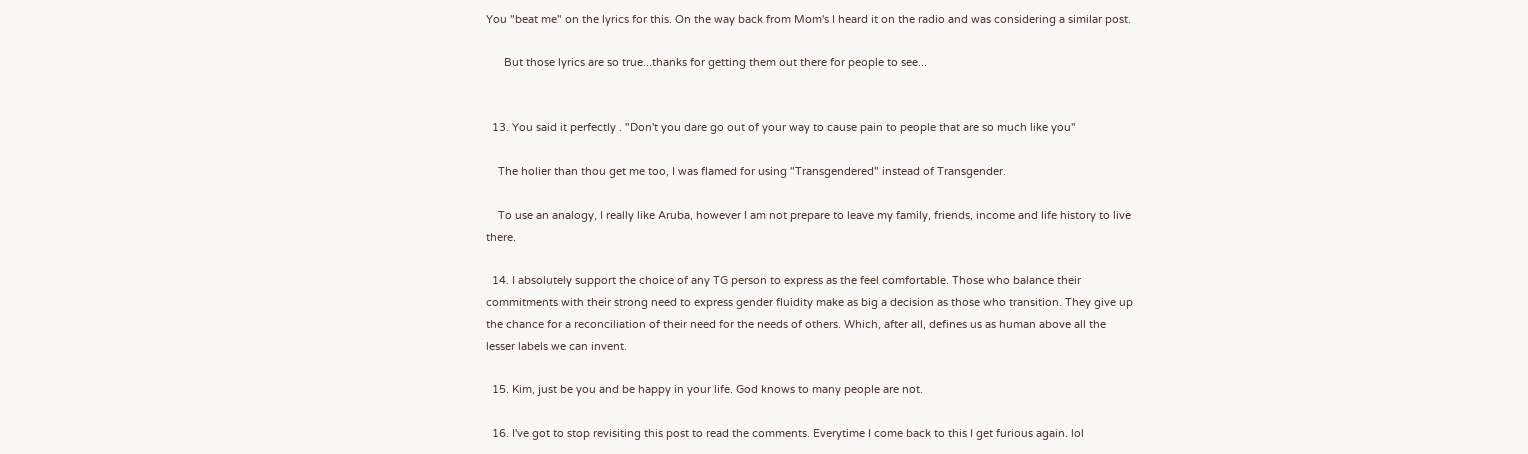You "beat me" on the lyrics for this. On the way back from Mom's I heard it on the radio and was considering a similar post.

      But those lyrics are so true...thanks for getting them out there for people to see...


  13. You said it perfectly . "Don't you dare go out of your way to cause pain to people that are so much like you"

    The holier than thou get me too, I was flamed for using "Transgendered" instead of Transgender.

    To use an analogy, I really like Aruba, however I am not prepare to leave my family, friends, income and life history to live there.

  14. I absolutely support the choice of any TG person to express as the feel comfortable. Those who balance their commitments with their strong need to express gender fluidity make as big a decision as those who transition. They give up the chance for a reconciliation of their need for the needs of others. Which, after all, defines us as human above all the lesser labels we can invent.

  15. Kim, just be you and be happy in your life. God knows to many people are not.

  16. I've got to stop revisiting this post to read the comments. Everytime I come back to this I get furious again. lol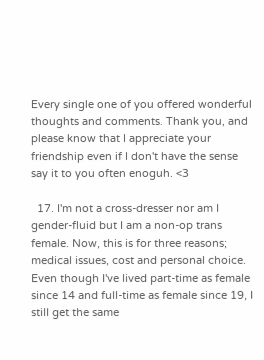Every single one of you offered wonderful thoughts and comments. Thank you, and please know that I appreciate your friendship even if I don't have the sense say it to you often enoguh. <3

  17. I'm not a cross-dresser nor am I gender-fluid but I am a non-op trans female. Now, this is for three reasons; medical issues, cost and personal choice. Even though I've lived part-time as female since 14 and full-time as female since 19, I still get the same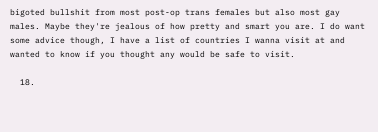bigoted bullshit from most post-op trans females but also most gay males. Maybe they're jealous of how pretty and smart you are. I do want some advice though, I have a list of countries I wanna visit at and wanted to know if you thought any would be safe to visit.

  18.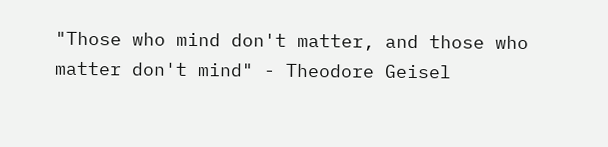"Those who mind don't matter, and those who matter don't mind" - Theodore Geisel